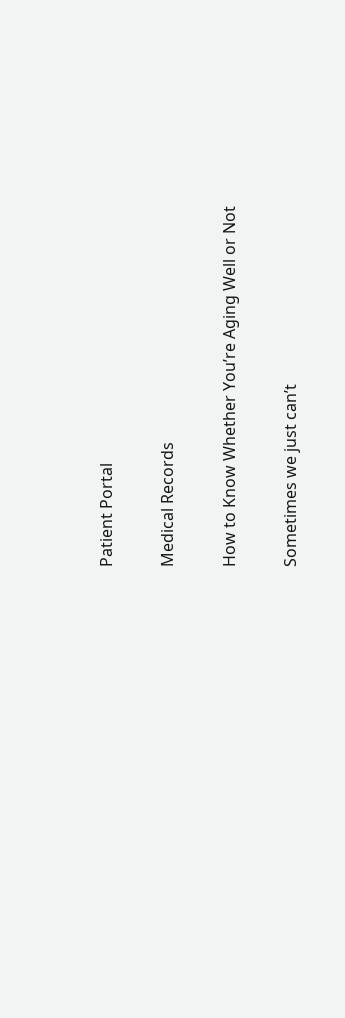Patient Portal

Medical Records

How to Know Whether You’re Aging Well or Not

Sometimes we just can’t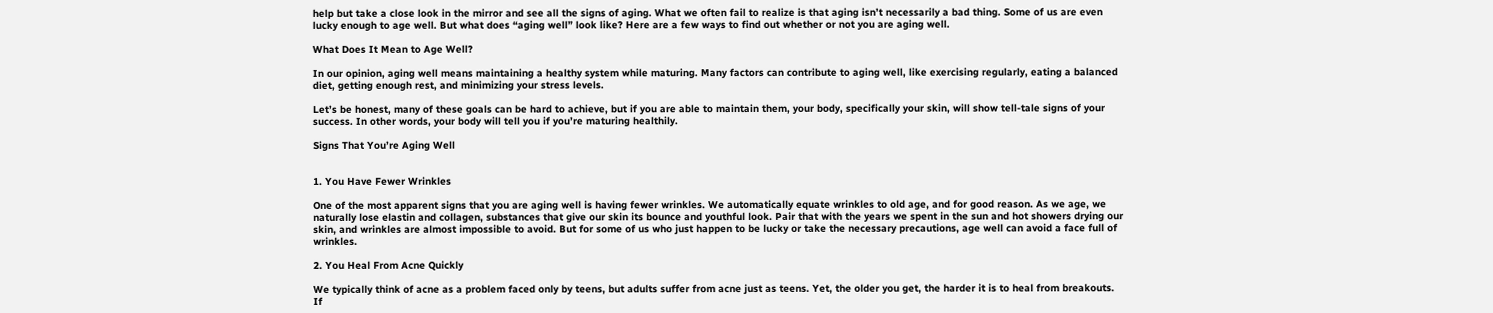help but take a close look in the mirror and see all the signs of aging. What we often fail to realize is that aging isn’t necessarily a bad thing. Some of us are even lucky enough to age well. But what does “aging well” look like? Here are a few ways to find out whether or not you are aging well.

What Does It Mean to Age Well?

In our opinion, aging well means maintaining a healthy system while maturing. Many factors can contribute to aging well, like exercising regularly, eating a balanced diet, getting enough rest, and minimizing your stress levels.

Let’s be honest, many of these goals can be hard to achieve, but if you are able to maintain them, your body, specifically your skin, will show tell-tale signs of your success. In other words, your body will tell you if you’re maturing healthily.

Signs That You’re Aging Well


1. You Have Fewer Wrinkles

One of the most apparent signs that you are aging well is having fewer wrinkles. We automatically equate wrinkles to old age, and for good reason. As we age, we naturally lose elastin and collagen, substances that give our skin its bounce and youthful look. Pair that with the years we spent in the sun and hot showers drying our skin, and wrinkles are almost impossible to avoid. But for some of us who just happen to be lucky or take the necessary precautions, age well can avoid a face full of wrinkles.

2. You Heal From Acne Quickly

We typically think of acne as a problem faced only by teens, but adults suffer from acne just as teens. Yet, the older you get, the harder it is to heal from breakouts. If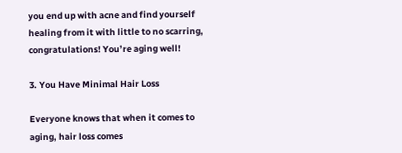you end up with acne and find yourself healing from it with little to no scarring, congratulations! You’re aging well!

3. You Have Minimal Hair Loss

Everyone knows that when it comes to aging, hair loss comes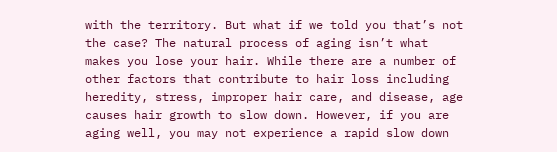with the territory. But what if we told you that’s not the case? The natural process of aging isn’t what makes you lose your hair. While there are a number of other factors that contribute to hair loss including heredity, stress, improper hair care, and disease, age causes hair growth to slow down. However, if you are aging well, you may not experience a rapid slow down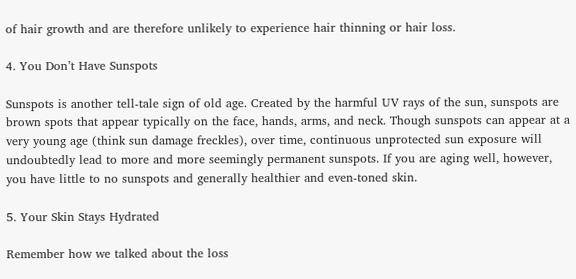of hair growth and are therefore unlikely to experience hair thinning or hair loss.

4. You Don’t Have Sunspots

Sunspots is another tell-tale sign of old age. Created by the harmful UV rays of the sun, sunspots are brown spots that appear typically on the face, hands, arms, and neck. Though sunspots can appear at a very young age (think sun damage freckles), over time, continuous unprotected sun exposure will undoubtedly lead to more and more seemingly permanent sunspots. If you are aging well, however, you have little to no sunspots and generally healthier and even-toned skin.

5. Your Skin Stays Hydrated

Remember how we talked about the loss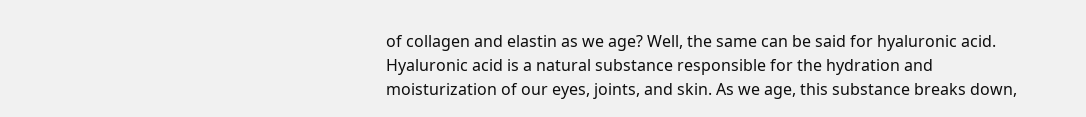of collagen and elastin as we age? Well, the same can be said for hyaluronic acid. Hyaluronic acid is a natural substance responsible for the hydration and moisturization of our eyes, joints, and skin. As we age, this substance breaks down,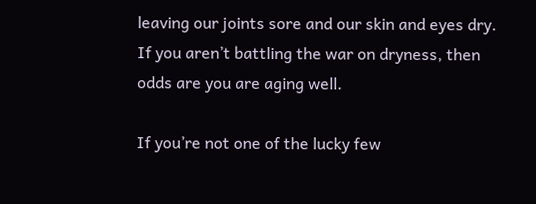leaving our joints sore and our skin and eyes dry. If you aren’t battling the war on dryness, then odds are you are aging well.

If you’re not one of the lucky few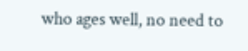who ages well, no need to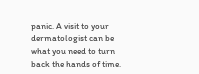panic. A visit to your dermatologist can be what you need to turn back the hands of time.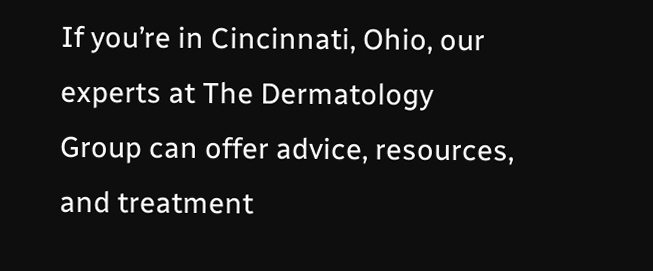If you’re in Cincinnati, Ohio, our experts at The Dermatology Group can offer advice, resources, and treatment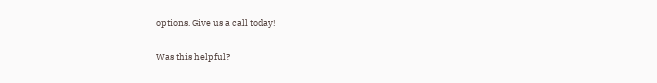options. Give us a call today!

Was this helpful?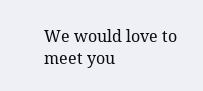We would love to meet you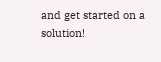and get started on a solution!